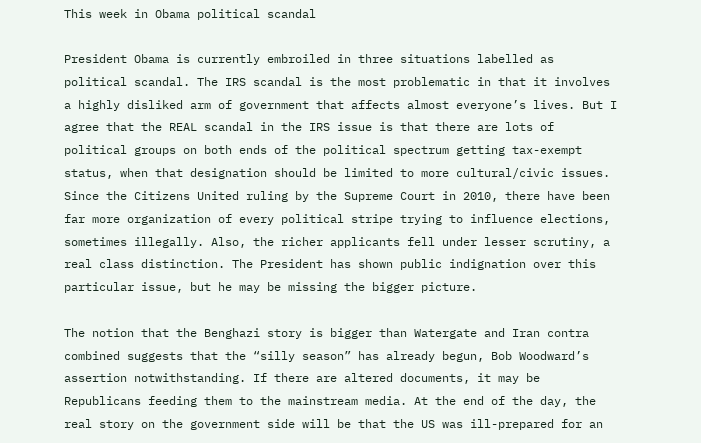This week in Obama political scandal

President Obama is currently embroiled in three situations labelled as political scandal. The IRS scandal is the most problematic in that it involves a highly disliked arm of government that affects almost everyone’s lives. But I agree that the REAL scandal in the IRS issue is that there are lots of political groups on both ends of the political spectrum getting tax-exempt status, when that designation should be limited to more cultural/civic issues. Since the Citizens United ruling by the Supreme Court in 2010, there have been far more organization of every political stripe trying to influence elections, sometimes illegally. Also, the richer applicants fell under lesser scrutiny, a real class distinction. The President has shown public indignation over this particular issue, but he may be missing the bigger picture.

The notion that the Benghazi story is bigger than Watergate and Iran contra combined suggests that the “silly season” has already begun, Bob Woodward’s assertion notwithstanding. If there are altered documents, it may be Republicans feeding them to the mainstream media. At the end of the day, the real story on the government side will be that the US was ill-prepared for an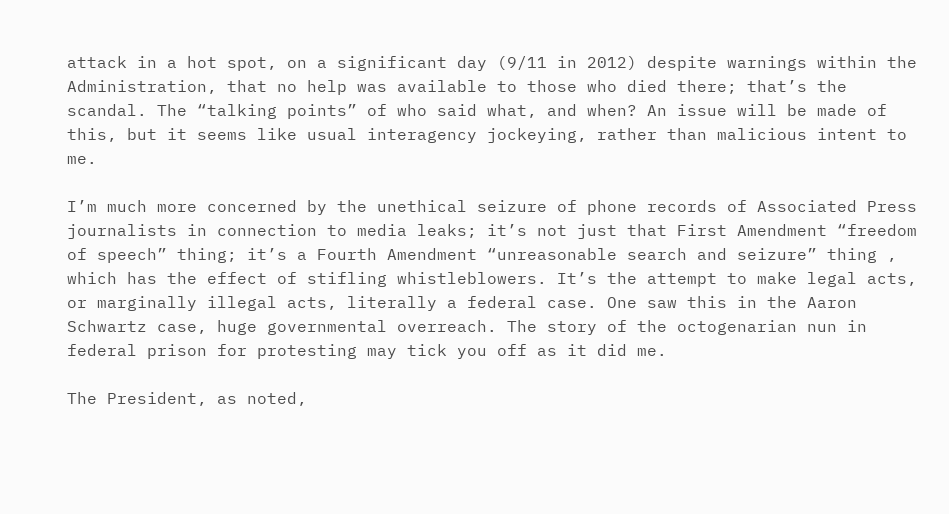attack in a hot spot, on a significant day (9/11 in 2012) despite warnings within the Administration, that no help was available to those who died there; that’s the scandal. The “talking points” of who said what, and when? An issue will be made of this, but it seems like usual interagency jockeying, rather than malicious intent to me.

I’m much more concerned by the unethical seizure of phone records of Associated Press journalists in connection to media leaks; it’s not just that First Amendment “freedom of speech” thing; it’s a Fourth Amendment “unreasonable search and seizure” thing , which has the effect of stifling whistleblowers. It’s the attempt to make legal acts, or marginally illegal acts, literally a federal case. One saw this in the Aaron Schwartz case, huge governmental overreach. The story of the octogenarian nun in federal prison for protesting may tick you off as it did me.

The President, as noted,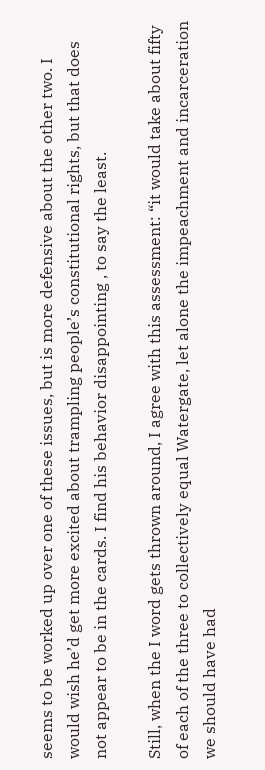seems to be worked up over one of these issues, but is more defensive about the other two. I would wish he’d get more excited about trampling people’s constitutional rights, but that does not appear to be in the cards. I find his behavior disappointing , to say the least.

Still, when the I word gets thrown around, I agree with this assessment: “it would take about fifty of each of the three to collectively equal Watergate, let alone the impeachment and incarceration we should have had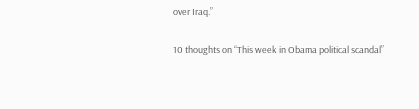over Iraq.”

10 thoughts on “This week in Obama political scandal”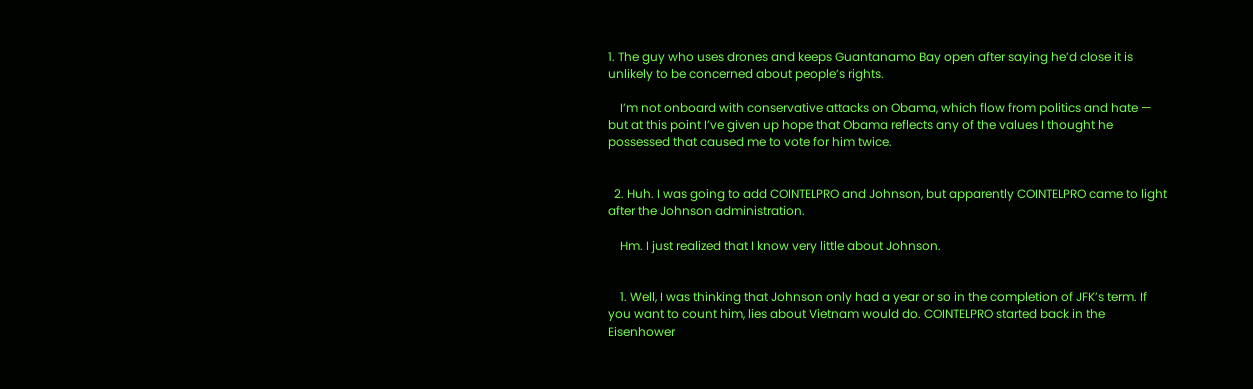1. The guy who uses drones and keeps Guantanamo Bay open after saying he’d close it is unlikely to be concerned about people’s rights.

    I’m not onboard with conservative attacks on Obama, which flow from politics and hate — but at this point I’ve given up hope that Obama reflects any of the values I thought he possessed that caused me to vote for him twice.


  2. Huh. I was going to add COINTELPRO and Johnson, but apparently COINTELPRO came to light after the Johnson administration.

    Hm. I just realized that I know very little about Johnson.


    1. Well, I was thinking that Johnson only had a year or so in the completion of JFK’s term. If you want to count him, lies about Vietnam would do. COINTELPRO started back in the Eisenhower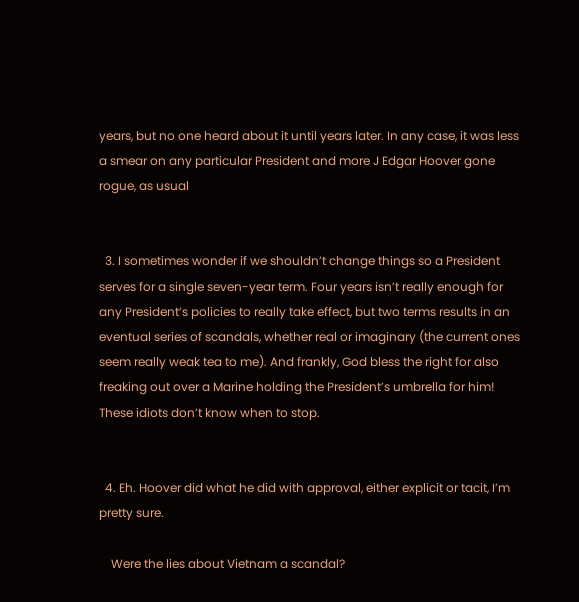years, but no one heard about it until years later. In any case, it was less a smear on any particular President and more J Edgar Hoover gone rogue, as usual


  3. I sometimes wonder if we shouldn’t change things so a President serves for a single seven-year term. Four years isn’t really enough for any President’s policies to really take effect, but two terms results in an eventual series of scandals, whether real or imaginary (the current ones seem really weak tea to me). And frankly, God bless the right for also freaking out over a Marine holding the President’s umbrella for him! These idiots don’t know when to stop.


  4. Eh. Hoover did what he did with approval, either explicit or tacit, I’m pretty sure.

    Were the lies about Vietnam a scandal?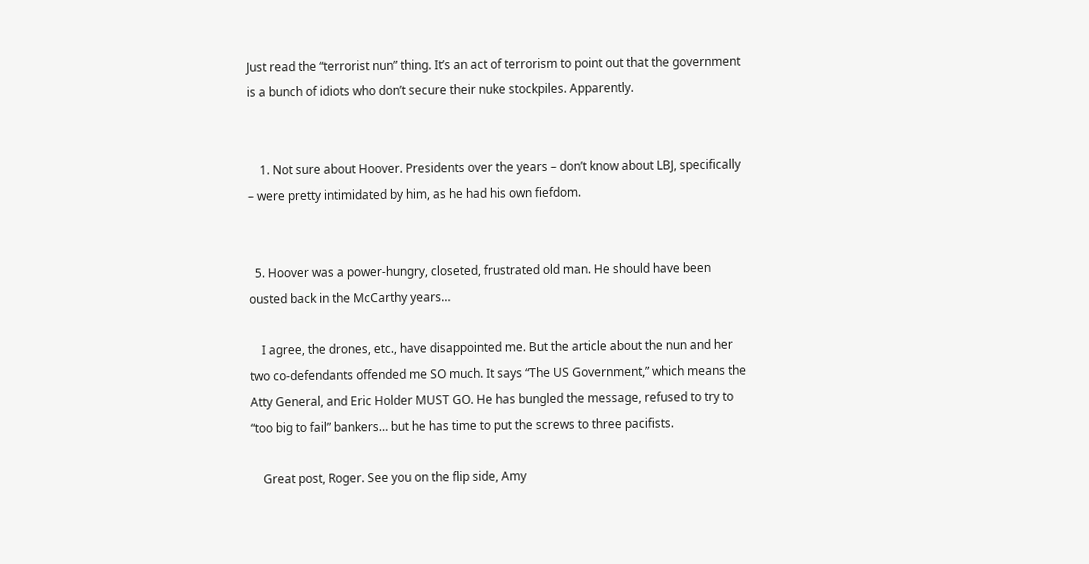Just read the “terrorist nun” thing. It’s an act of terrorism to point out that the government is a bunch of idiots who don’t secure their nuke stockpiles. Apparently.


    1. Not sure about Hoover. Presidents over the years – don’t know about LBJ, specifically – were pretty intimidated by him, as he had his own fiefdom.


  5. Hoover was a power-hungry, closeted, frustrated old man. He should have been ousted back in the McCarthy years…

    I agree, the drones, etc., have disappointed me. But the article about the nun and her two co-defendants offended me SO much. It says “The US Government,” which means the Atty General, and Eric Holder MUST GO. He has bungled the message, refused to try to “too big to fail” bankers… but he has time to put the screws to three pacifists.

    Great post, Roger. See you on the flip side, Amy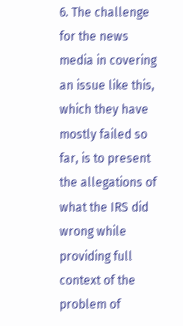6. The challenge for the news media in covering an issue like this, which they have mostly failed so far, is to present the allegations of what the IRS did wrong while providing full context of the problem of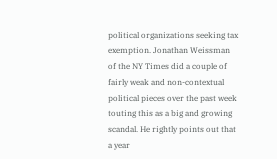political organizations seeking tax exemption. Jonathan Weissman of the NY Times did a couple of fairly weak and non-contextual political pieces over the past week touting this as a big and growing scandal. He rightly points out that a year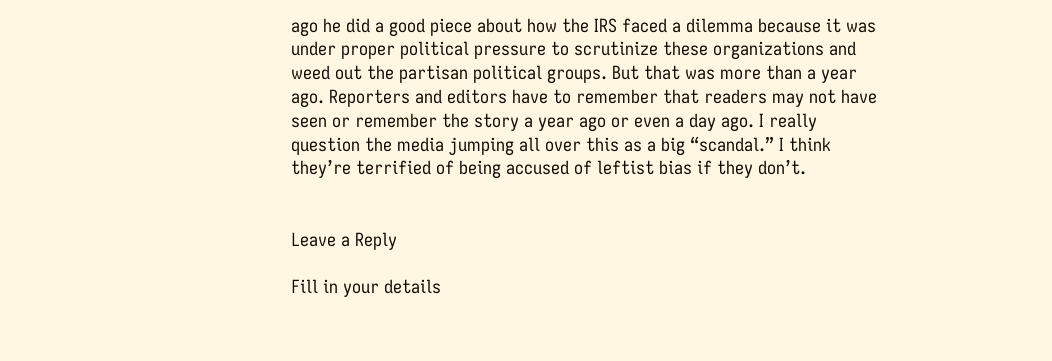ago he did a good piece about how the IRS faced a dilemma because it was under proper political pressure to scrutinize these organizations and weed out the partisan political groups. But that was more than a year ago. Reporters and editors have to remember that readers may not have seen or remember the story a year ago or even a day ago. I really question the media jumping all over this as a big “scandal.” I think they’re terrified of being accused of leftist bias if they don’t.


Leave a Reply

Fill in your details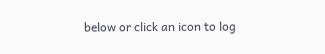below or click an icon to log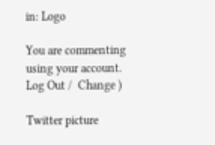in: Logo

You are commenting using your account. Log Out /  Change )

Twitter picture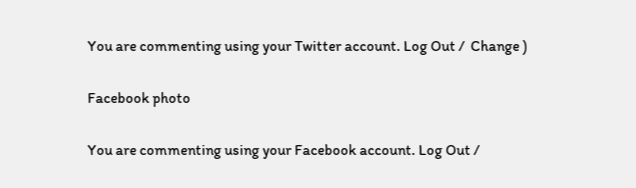You are commenting using your Twitter account. Log Out /  Change )

Facebook photo

You are commenting using your Facebook account. Log Out /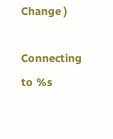Change )

Connecting to %s